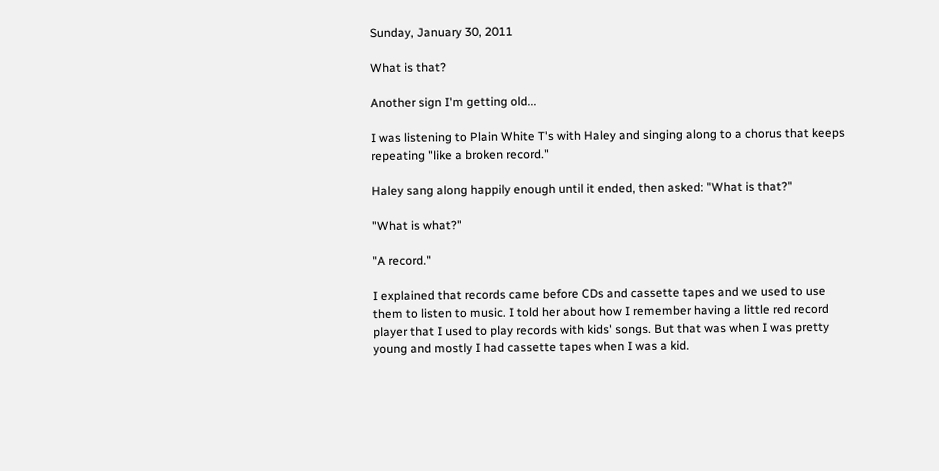Sunday, January 30, 2011

What is that?

Another sign I'm getting old...

I was listening to Plain White T's with Haley and singing along to a chorus that keeps repeating "like a broken record."

Haley sang along happily enough until it ended, then asked: "What is that?"

"What is what?"

"A record."

I explained that records came before CDs and cassette tapes and we used to use them to listen to music. I told her about how I remember having a little red record player that I used to play records with kids' songs. But that was when I was pretty young and mostly I had cassette tapes when I was a kid.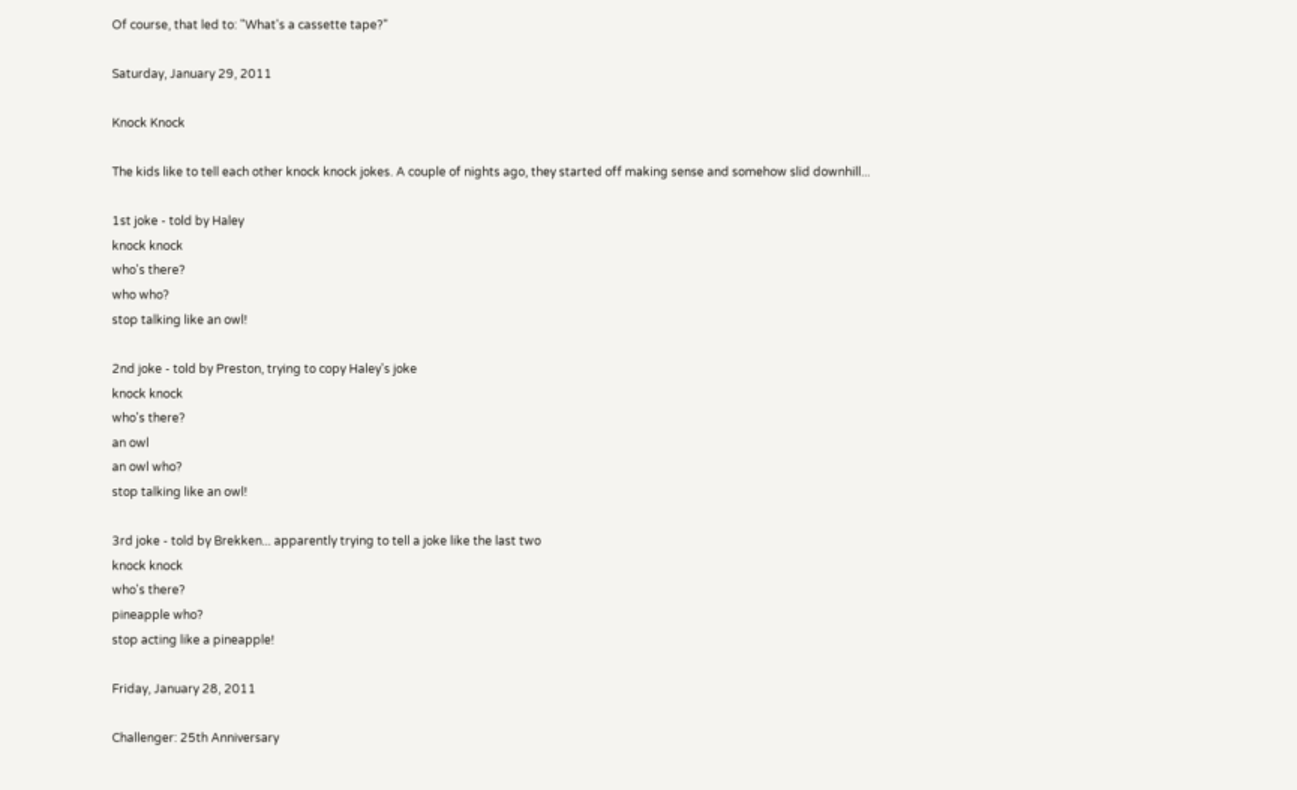Of course, that led to: "What's a cassette tape?"

Saturday, January 29, 2011

Knock Knock

The kids like to tell each other knock knock jokes. A couple of nights ago, they started off making sense and somehow slid downhill...

1st joke - told by Haley
knock knock
who's there?
who who?
stop talking like an owl!

2nd joke - told by Preston, trying to copy Haley's joke
knock knock
who's there?
an owl
an owl who?
stop talking like an owl!

3rd joke - told by Brekken... apparently trying to tell a joke like the last two
knock knock
who's there?
pineapple who?
stop acting like a pineapple!

Friday, January 28, 2011

Challenger: 25th Anniversary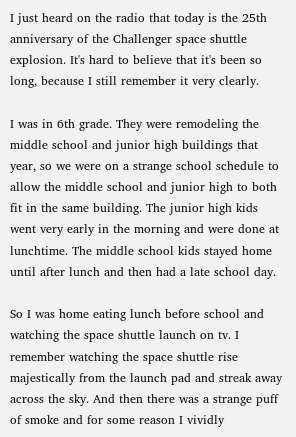I just heard on the radio that today is the 25th anniversary of the Challenger space shuttle explosion. It's hard to believe that it's been so long, because I still remember it very clearly.

I was in 6th grade. They were remodeling the middle school and junior high buildings that year, so we were on a strange school schedule to allow the middle school and junior high to both fit in the same building. The junior high kids went very early in the morning and were done at lunchtime. The middle school kids stayed home until after lunch and then had a late school day.

So I was home eating lunch before school and watching the space shuttle launch on tv. I remember watching the space shuttle rise majestically from the launch pad and streak away across the sky. And then there was a strange puff of smoke and for some reason I vividly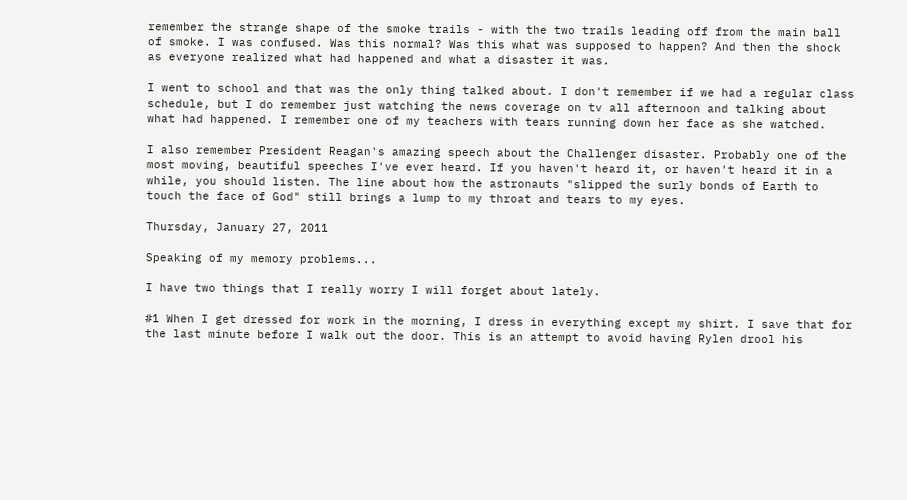remember the strange shape of the smoke trails - with the two trails leading off from the main ball of smoke. I was confused. Was this normal? Was this what was supposed to happen? And then the shock as everyone realized what had happened and what a disaster it was.

I went to school and that was the only thing talked about. I don't remember if we had a regular class schedule, but I do remember just watching the news coverage on tv all afternoon and talking about what had happened. I remember one of my teachers with tears running down her face as she watched.

I also remember President Reagan's amazing speech about the Challenger disaster. Probably one of the most moving, beautiful speeches I've ever heard. If you haven't heard it, or haven't heard it in a while, you should listen. The line about how the astronauts "slipped the surly bonds of Earth to touch the face of God" still brings a lump to my throat and tears to my eyes.

Thursday, January 27, 2011

Speaking of my memory problems...

I have two things that I really worry I will forget about lately.

#1 When I get dressed for work in the morning, I dress in everything except my shirt. I save that for the last minute before I walk out the door. This is an attempt to avoid having Rylen drool his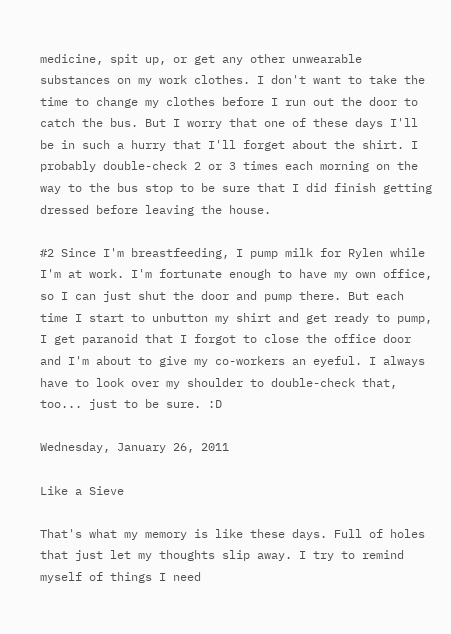medicine, spit up, or get any other unwearable substances on my work clothes. I don't want to take the time to change my clothes before I run out the door to catch the bus. But I worry that one of these days I'll be in such a hurry that I'll forget about the shirt. I probably double-check 2 or 3 times each morning on the way to the bus stop to be sure that I did finish getting dressed before leaving the house.

#2 Since I'm breastfeeding, I pump milk for Rylen while I'm at work. I'm fortunate enough to have my own office, so I can just shut the door and pump there. But each time I start to unbutton my shirt and get ready to pump, I get paranoid that I forgot to close the office door and I'm about to give my co-workers an eyeful. I always have to look over my shoulder to double-check that, too... just to be sure. :D

Wednesday, January 26, 2011

Like a Sieve

That's what my memory is like these days. Full of holes that just let my thoughts slip away. I try to remind myself of things I need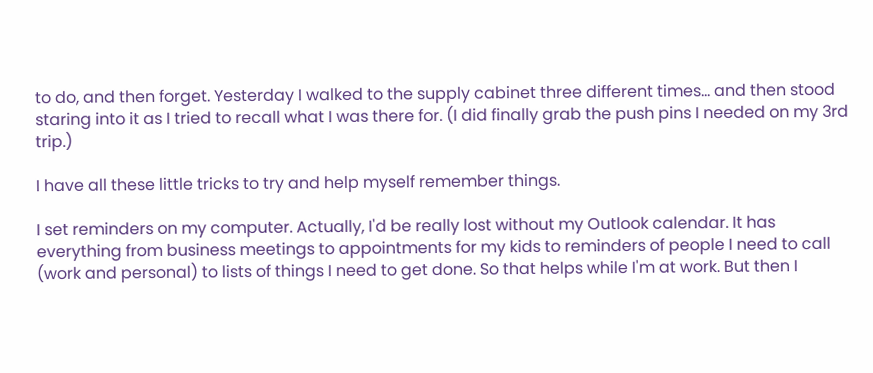to do, and then forget. Yesterday I walked to the supply cabinet three different times... and then stood staring into it as I tried to recall what I was there for. (I did finally grab the push pins I needed on my 3rd trip.)

I have all these little tricks to try and help myself remember things.

I set reminders on my computer. Actually, I'd be really lost without my Outlook calendar. It has everything from business meetings to appointments for my kids to reminders of people I need to call (work and personal) to lists of things I need to get done. So that helps while I'm at work. But then I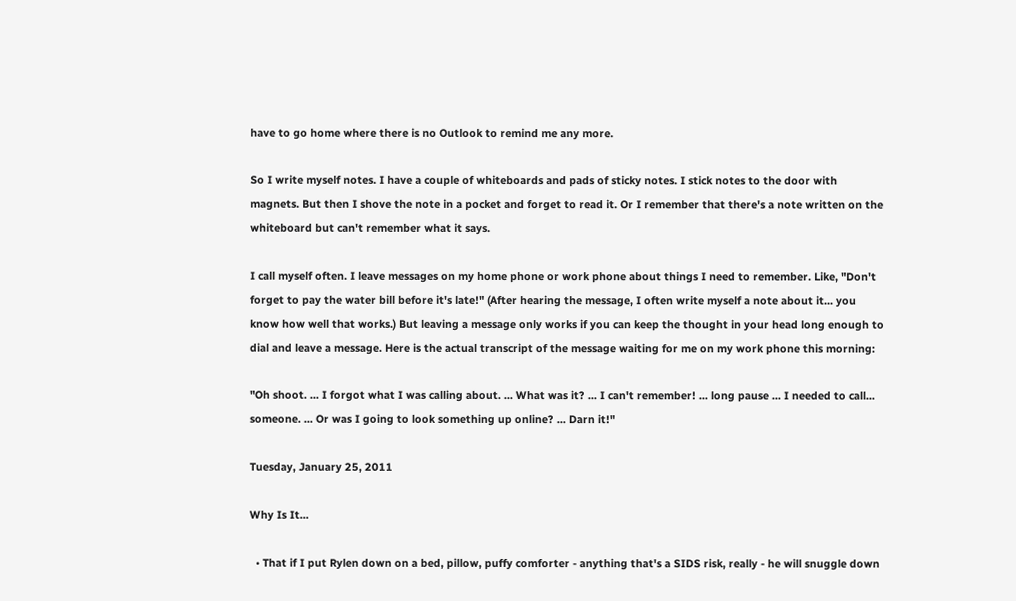have to go home where there is no Outlook to remind me any more.

So I write myself notes. I have a couple of whiteboards and pads of sticky notes. I stick notes to the door with magnets. But then I shove the note in a pocket and forget to read it. Or I remember that there's a note written on the whiteboard but can't remember what it says.

I call myself often. I leave messages on my home phone or work phone about things I need to remember. Like, "Don't forget to pay the water bill before it's late!" (After hearing the message, I often write myself a note about it... you know how well that works.) But leaving a message only works if you can keep the thought in your head long enough to dial and leave a message. Here is the actual transcript of the message waiting for me on my work phone this morning:

"Oh shoot. ... I forgot what I was calling about. ... What was it? ... I can't remember! ... long pause ... I needed to call... someone. ... Or was I going to look something up online? ... Darn it!"

Tuesday, January 25, 2011

Why Is It...

  • That if I put Rylen down on a bed, pillow, puffy comforter - anything that's a SIDS risk, really - he will snuggle down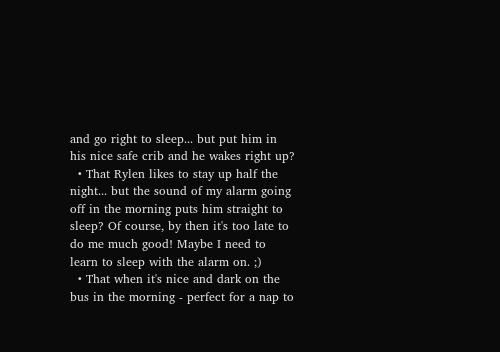and go right to sleep... but put him in his nice safe crib and he wakes right up?
  • That Rylen likes to stay up half the night... but the sound of my alarm going off in the morning puts him straight to sleep? Of course, by then it's too late to do me much good! Maybe I need to learn to sleep with the alarm on. ;)
  • That when it's nice and dark on the bus in the morning - perfect for a nap to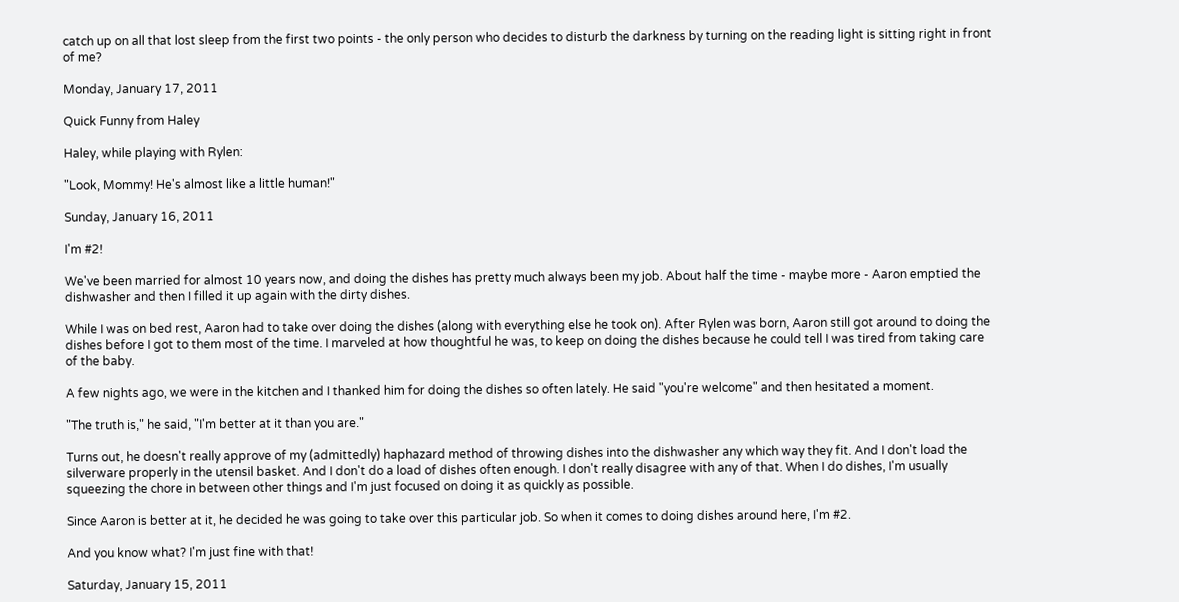catch up on all that lost sleep from the first two points - the only person who decides to disturb the darkness by turning on the reading light is sitting right in front of me?

Monday, January 17, 2011

Quick Funny from Haley

Haley, while playing with Rylen:

"Look, Mommy! He's almost like a little human!"

Sunday, January 16, 2011

I'm #2!

We've been married for almost 10 years now, and doing the dishes has pretty much always been my job. About half the time - maybe more - Aaron emptied the dishwasher and then I filled it up again with the dirty dishes.

While I was on bed rest, Aaron had to take over doing the dishes (along with everything else he took on). After Rylen was born, Aaron still got around to doing the dishes before I got to them most of the time. I marveled at how thoughtful he was, to keep on doing the dishes because he could tell I was tired from taking care of the baby.

A few nights ago, we were in the kitchen and I thanked him for doing the dishes so often lately. He said "you're welcome" and then hesitated a moment.

"The truth is," he said, "I'm better at it than you are."

Turns out, he doesn't really approve of my (admittedly) haphazard method of throwing dishes into the dishwasher any which way they fit. And I don't load the silverware properly in the utensil basket. And I don't do a load of dishes often enough. I don't really disagree with any of that. When I do dishes, I'm usually squeezing the chore in between other things and I'm just focused on doing it as quickly as possible.

Since Aaron is better at it, he decided he was going to take over this particular job. So when it comes to doing dishes around here, I'm #2.

And you know what? I'm just fine with that!

Saturday, January 15, 2011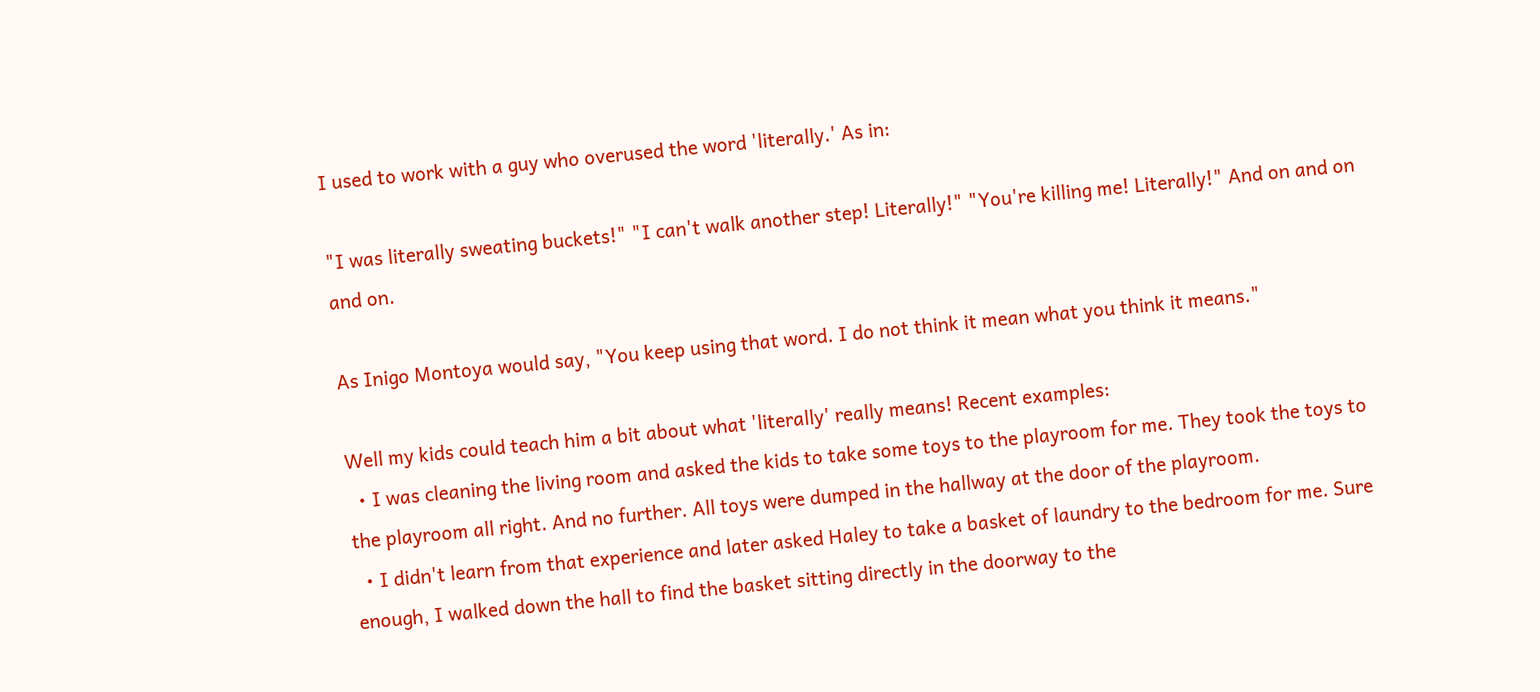I used to work with a guy who overused the word 'literally.' As in:

"I was literally sweating buckets!" "I can't walk another step! Literally!" "You're killing me! Literally!" And on and on and on.

As Inigo Montoya would say, "You keep using that word. I do not think it mean what you think it means."

Well my kids could teach him a bit about what 'literally' really means! Recent examples:
  • I was cleaning the living room and asked the kids to take some toys to the playroom for me. They took the toys to the playroom all right. And no further. All toys were dumped in the hallway at the door of the playroom.
  • I didn't learn from that experience and later asked Haley to take a basket of laundry to the bedroom for me. Sure enough, I walked down the hall to find the basket sitting directly in the doorway to the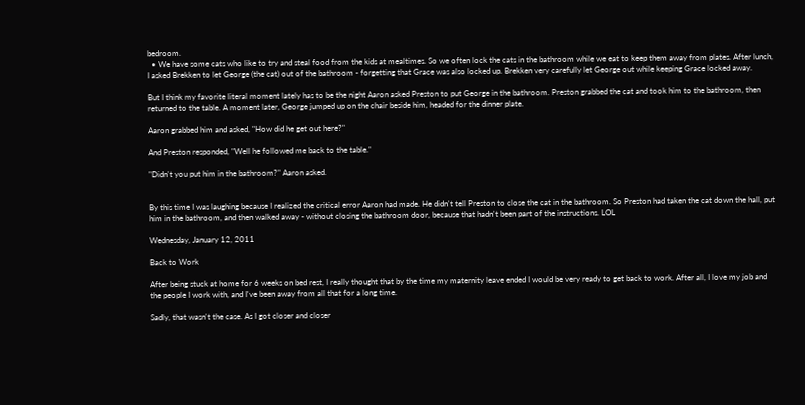bedroom.
  • We have some cats who like to try and steal food from the kids at mealtimes. So we often lock the cats in the bathroom while we eat to keep them away from plates. After lunch, I asked Brekken to let George (the cat) out of the bathroom - forgetting that Grace was also locked up. Brekken very carefully let George out while keeping Grace locked away.

But I think my favorite literal moment lately has to be the night Aaron asked Preston to put George in the bathroom. Preston grabbed the cat and took him to the bathroom, then returned to the table. A moment later, George jumped up on the chair beside him, headed for the dinner plate.

Aaron grabbed him and asked, "How did he get out here?"

And Preston responded, "Well he followed me back to the table."

"Didn't you put him in the bathroom?" Aaron asked.


By this time I was laughing because I realized the critical error Aaron had made. He didn't tell Preston to close the cat in the bathroom. So Preston had taken the cat down the hall, put him in the bathroom, and then walked away - without closing the bathroom door, because that hadn't been part of the instructions. LOL

Wednesday, January 12, 2011

Back to Work

After being stuck at home for 6 weeks on bed rest, I really thought that by the time my maternity leave ended I would be very ready to get back to work. After all, I love my job and the people I work with, and I've been away from all that for a long time.

Sadly, that wasn't the case. As I got closer and closer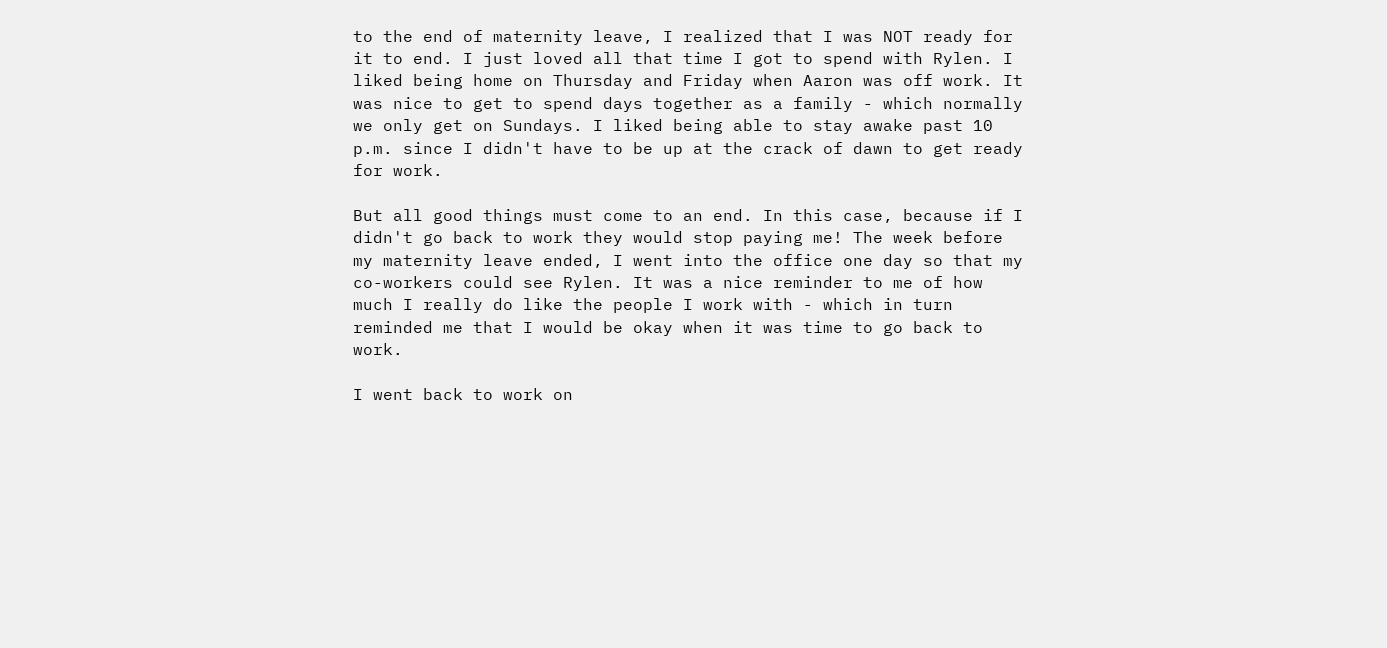to the end of maternity leave, I realized that I was NOT ready for it to end. I just loved all that time I got to spend with Rylen. I liked being home on Thursday and Friday when Aaron was off work. It was nice to get to spend days together as a family - which normally we only get on Sundays. I liked being able to stay awake past 10 p.m. since I didn't have to be up at the crack of dawn to get ready for work.

But all good things must come to an end. In this case, because if I didn't go back to work they would stop paying me! The week before my maternity leave ended, I went into the office one day so that my co-workers could see Rylen. It was a nice reminder to me of how much I really do like the people I work with - which in turn reminded me that I would be okay when it was time to go back to work.

I went back to work on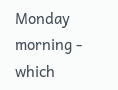Monday morning - which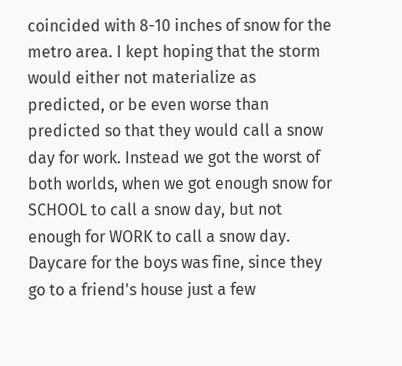coincided with 8-10 inches of snow for the metro area. I kept hoping that the storm would either not materialize as predicted, or be even worse than predicted so that they would call a snow day for work. Instead we got the worst of both worlds, when we got enough snow for SCHOOL to call a snow day, but not enough for WORK to call a snow day. Daycare for the boys was fine, since they go to a friend's house just a few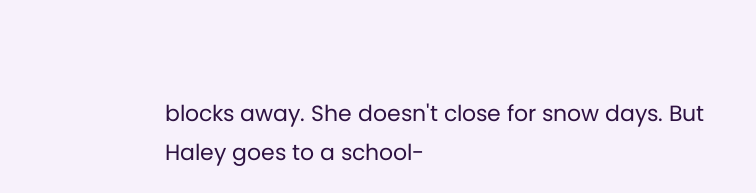blocks away. She doesn't close for snow days. But Haley goes to a school-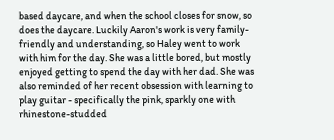based daycare, and when the school closes for snow, so does the daycare. Luckily Aaron's work is very family-friendly and understanding, so Haley went to work with him for the day. She was a little bored, but mostly enjoyed getting to spend the day with her dad. She was also reminded of her recent obsession with learning to play guitar - specifically the pink, sparkly one with rhinestone-studded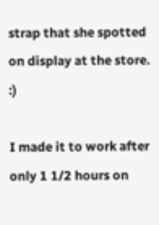strap that she spotted on display at the store. :)

I made it to work after only 1 1/2 hours on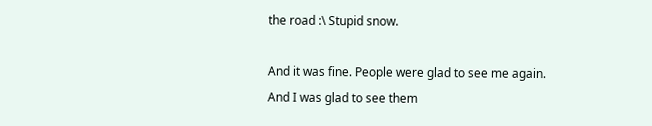the road :\ Stupid snow.

And it was fine. People were glad to see me again. And I was glad to see them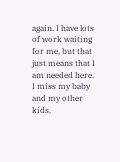again. I have lots of work waiting for me, but that just means that I am needed here. I miss my baby and my other kids,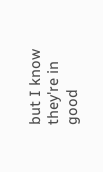but I know they're in good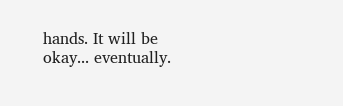hands. It will be okay... eventually.